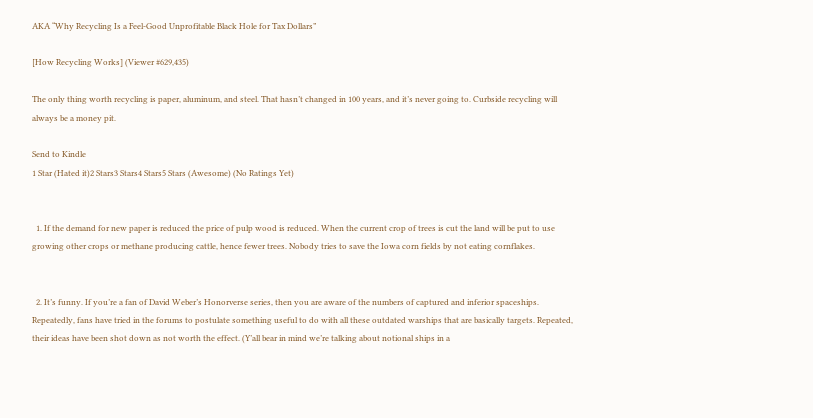AKA “Why Recycling Is a Feel-Good Unprofitable Black Hole for Tax Dollars”

[How Recycling Works] (Viewer #629,435)

The only thing worth recycling is paper, aluminum, and steel. That hasn’t changed in 100 years, and it’s never going to. Curbside recycling will always be a money pit.

Send to Kindle
1 Star (Hated it)2 Stars3 Stars4 Stars5 Stars (Awesome) (No Ratings Yet)


  1. If the demand for new paper is reduced the price of pulp wood is reduced. When the current crop of trees is cut the land will be put to use growing other crops or methane producing cattle, hence fewer trees. Nobody tries to save the Iowa corn fields by not eating cornflakes.


  2. It’s funny. If you’re a fan of David Weber’s Honorverse series, then you are aware of the numbers of captured and inferior spaceships. Repeatedly, fans have tried in the forums to postulate something useful to do with all these outdated warships that are basically targets. Repeated, their ideas have been shot down as not worth the effect. (Y’all bear in mind we’re talking about notional ships in a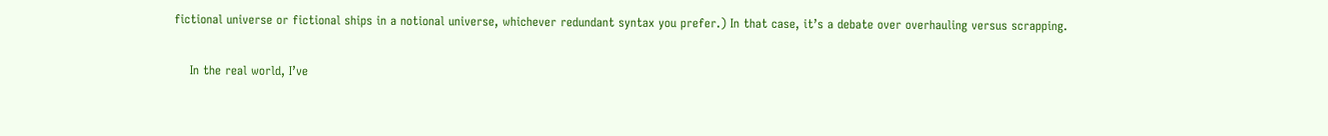fictional universe or fictional ships in a notional universe, whichever redundant syntax you prefer.) In that case, it’s a debate over overhauling versus scrapping.

    In the real world, I’ve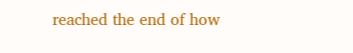reached the end of how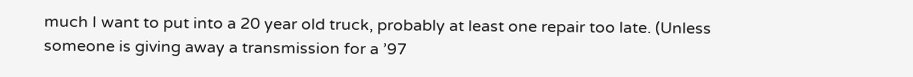much I want to put into a 20 year old truck, probably at least one repair too late. (Unless someone is giving away a transmission for a ’97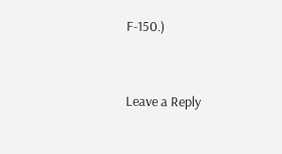F-150.)



Leave a Reply